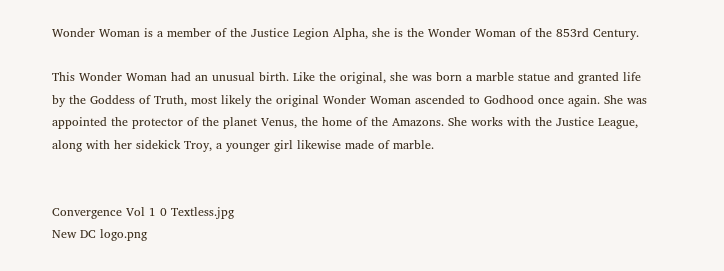Wonder Woman is a member of the Justice Legion Alpha, she is the Wonder Woman of the 853rd Century.

This Wonder Woman had an unusual birth. Like the original, she was born a marble statue and granted life by the Goddess of Truth, most likely the original Wonder Woman ascended to Godhood once again. She was appointed the protector of the planet Venus, the home of the Amazons. She works with the Justice League, along with her sidekick Troy, a younger girl likewise made of marble.


Convergence Vol 1 0 Textless.jpg
New DC logo.png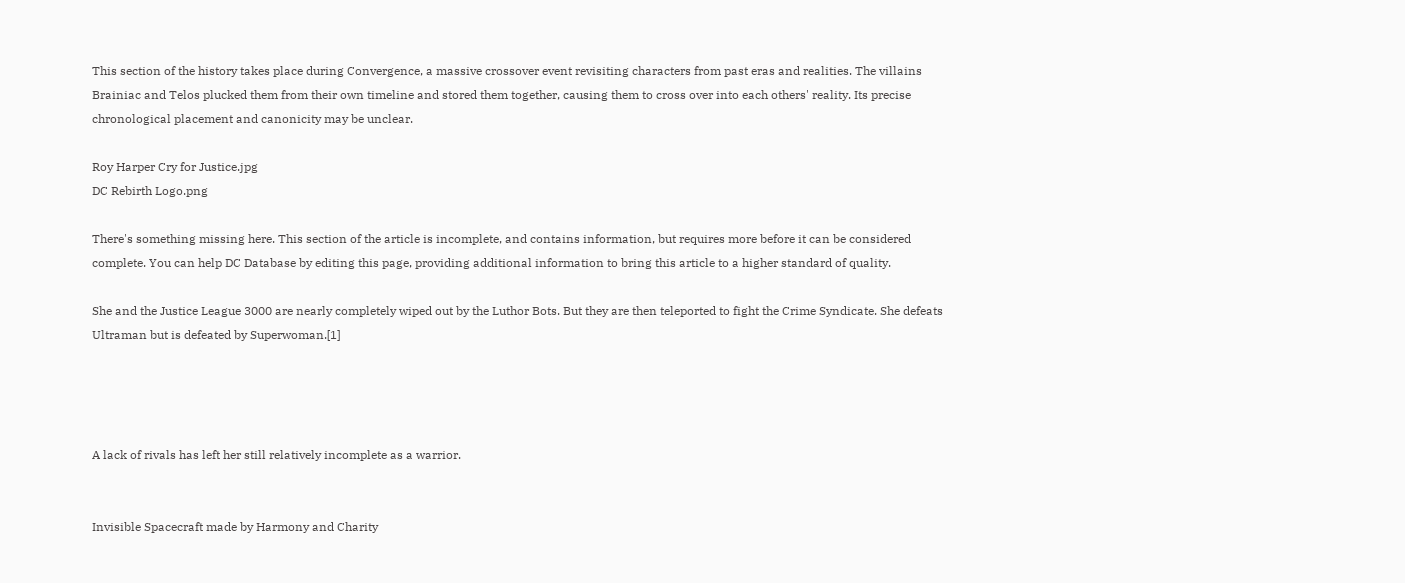This section of the history takes place during Convergence, a massive crossover event revisiting characters from past eras and realities. The villains Brainiac and Telos plucked them from their own timeline and stored them together, causing them to cross over into each others' reality. Its precise chronological placement and canonicity may be unclear.

Roy Harper Cry for Justice.jpg
DC Rebirth Logo.png

There's something missing here. This section of the article is incomplete, and contains information, but requires more before it can be considered complete. You can help DC Database by editing this page, providing additional information to bring this article to a higher standard of quality.

She and the Justice League 3000 are nearly completely wiped out by the Luthor Bots. But they are then teleported to fight the Crime Syndicate. She defeats Ultraman but is defeated by Superwoman.[1]




A lack of rivals has left her still relatively incomplete as a warrior.


Invisible Spacecraft made by Harmony and Charity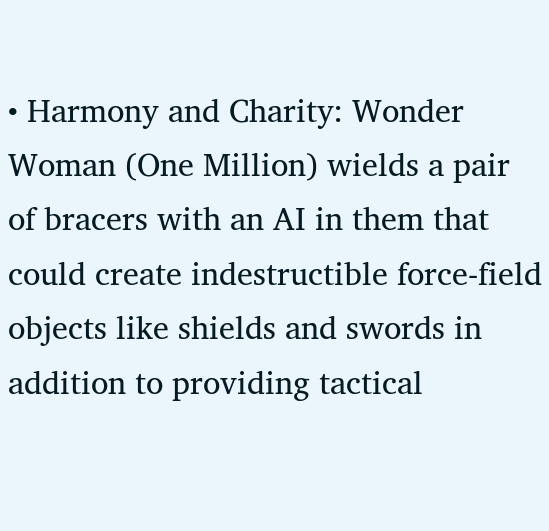• Harmony and Charity: Wonder Woman (One Million) wields a pair of bracers with an AI in them that could create indestructible force-field objects like shields and swords in addition to providing tactical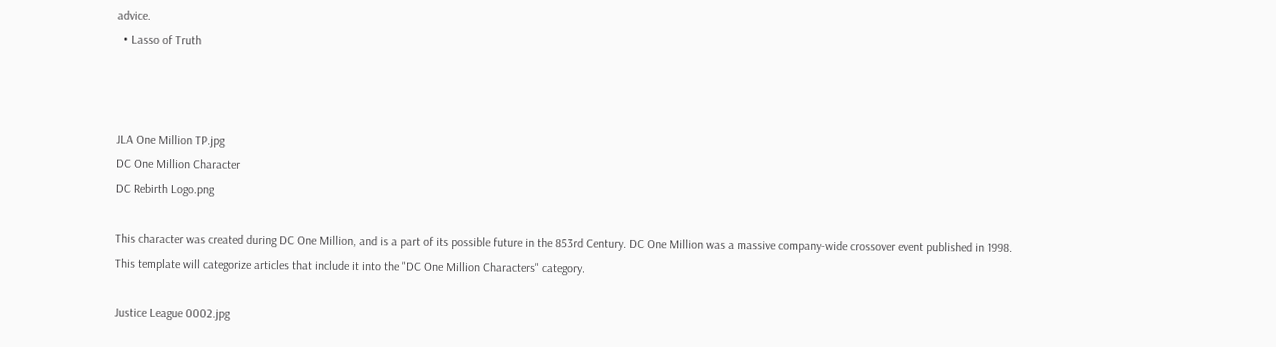advice.
  • Lasso of Truth



JLA One Million TP.jpg
DC One Million Character
DC Rebirth Logo.png

This character was created during DC One Million, and is a part of its possible future in the 853rd Century. DC One Million was a massive company-wide crossover event published in 1998.
This template will categorize articles that include it into the "DC One Million Characters" category.

Justice League 0002.jpg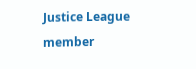Justice League member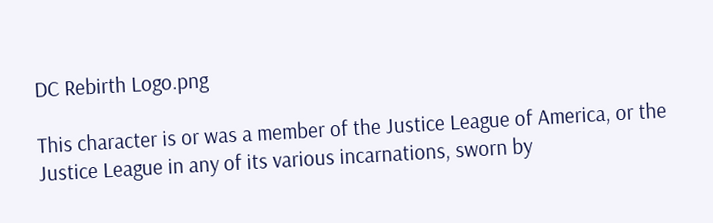DC Rebirth Logo.png

This character is or was a member of the Justice League of America, or the Justice League in any of its various incarnations, sworn by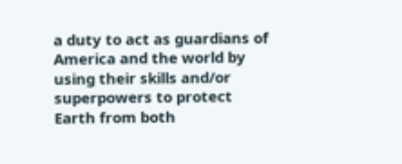a duty to act as guardians of America and the world by using their skills and/or superpowers to protect Earth from both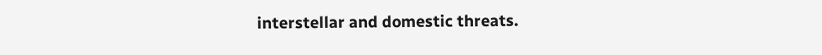interstellar and domestic threats.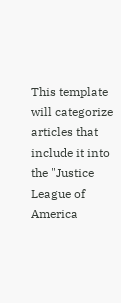This template will categorize articles that include it into the "Justice League of America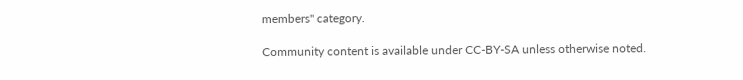members" category.

Community content is available under CC-BY-SA unless otherwise noted.